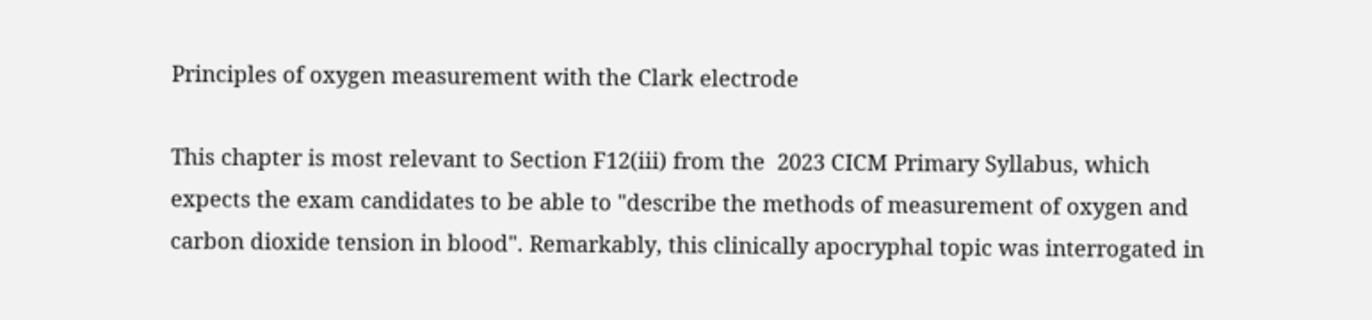Principles of oxygen measurement with the Clark electrode

This chapter is most relevant to Section F12(iii) from the  2023 CICM Primary Syllabus, which expects the exam candidates to be able to "describe the methods of measurement of oxygen and carbon dioxide tension in blood". Remarkably, this clinically apocryphal topic was interrogated in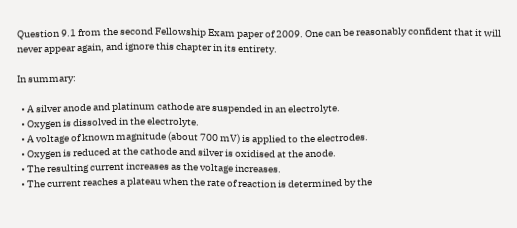Question 9.1 from the second Fellowship Exam paper of 2009. One can be reasonably confident that it will never appear again, and ignore this chapter in its entirety.

In summary:

  • A silver anode and platinum cathode are suspended in an electrolyte.
  • Oxygen is dissolved in the electrolyte.
  • A voltage of known magnitude (about 700 mV) is applied to the electrodes.
  • Oxygen is reduced at the cathode and silver is oxidised at the anode.
  • The resulting current increases as the voltage increases.
  • The current reaches a plateau when the rate of reaction is determined by the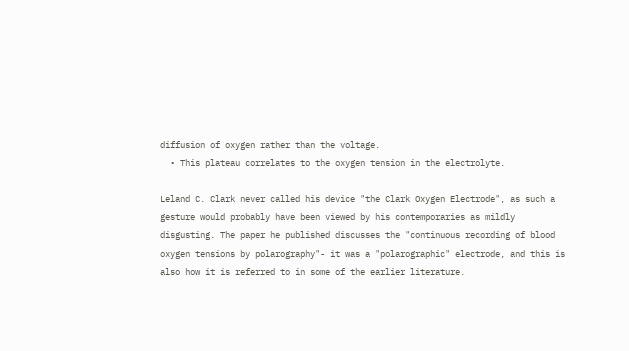diffusion of oxygen rather than the voltage.
  • This plateau correlates to the oxygen tension in the electrolyte.

Leland C. Clark never called his device "the Clark Oxygen Electrode", as such a gesture would probably have been viewed by his contemporaries as mildly disgusting. The paper he published discusses the "continuous recording of blood oxygen tensions by polarography"- it was a "polarographic" electrode, and this is also how it is referred to in some of the earlier literature.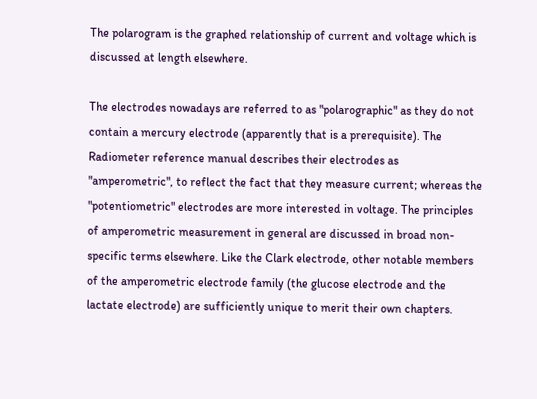The polarogram is the graphed relationship of current and voltage which is discussed at length elsewhere.

The electrodes nowadays are referred to as "polarographic" as they do not contain a mercury electrode (apparently that is a prerequisite). The Radiometer reference manual describes their electrodes as "amperometric", to reflect the fact that they measure current; whereas the "potentiometric" electrodes are more interested in voltage. The principles of amperometric measurement in general are discussed in broad non-specific terms elsewhere. Like the Clark electrode, other notable members of the amperometric electrode family (the glucose electrode and the lactate electrode) are sufficiently unique to merit their own chapters.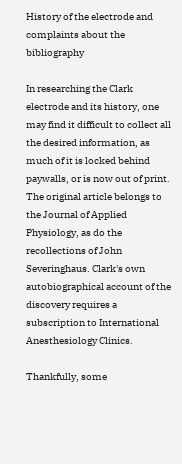History of the electrode and complaints about the bibliography

In researching the Clark electrode and its history, one may find it difficult to collect all the desired information, as much of it is locked behind paywalls, or is now out of print. The original article belongs to the Journal of Applied Physiology, as do the recollections of John Severinghaus. Clark's own autobiographical account of the discovery requires a subscription to International Anesthesiology Clinics.

Thankfully, some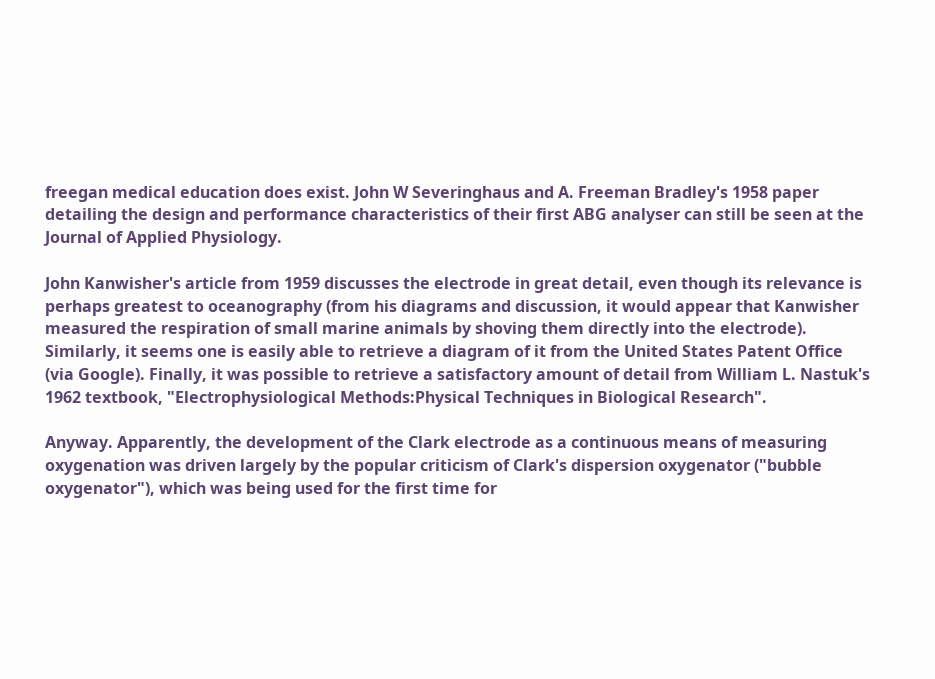freegan medical education does exist. John W Severinghaus and A. Freeman Bradley's 1958 paper detailing the design and performance characteristics of their first ABG analyser can still be seen at the Journal of Applied Physiology.

John Kanwisher's article from 1959 discusses the electrode in great detail, even though its relevance is perhaps greatest to oceanography (from his diagrams and discussion, it would appear that Kanwisher measured the respiration of small marine animals by shoving them directly into the electrode). Similarly, it seems one is easily able to retrieve a diagram of it from the United States Patent Office (via Google). Finally, it was possible to retrieve a satisfactory amount of detail from William L. Nastuk's 1962 textbook, "Electrophysiological Methods:Physical Techniques in Biological Research".

Anyway. Apparently, the development of the Clark electrode as a continuous means of measuring oxygenation was driven largely by the popular criticism of Clark's dispersion oxygenator ("bubble oxygenator"), which was being used for the first time for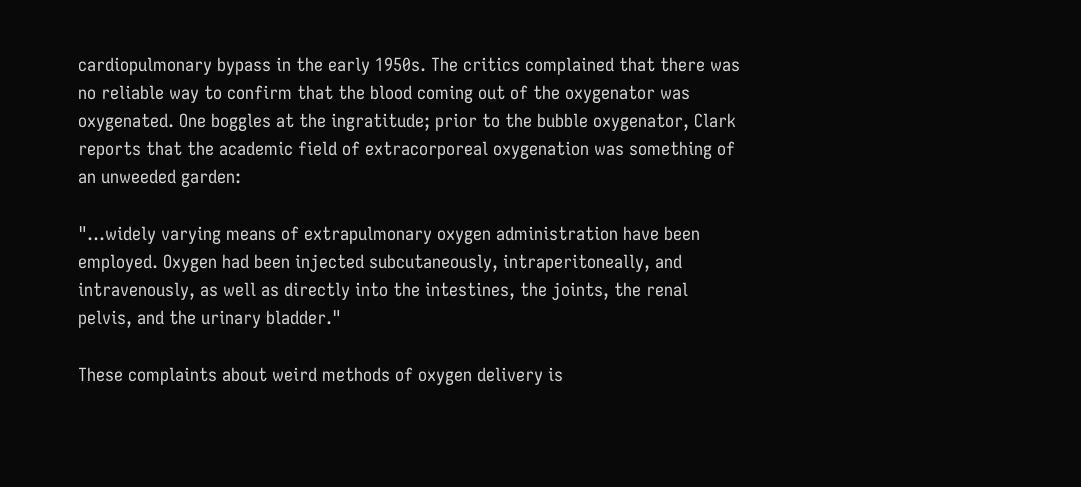cardiopulmonary bypass in the early 1950s. The critics complained that there was no reliable way to confirm that the blood coming out of the oxygenator was oxygenated. One boggles at the ingratitude; prior to the bubble oxygenator, Clark reports that the academic field of extracorporeal oxygenation was something of an unweeded garden:

"...widely varying means of extrapulmonary oxygen administration have been employed. Oxygen had been injected subcutaneously, intraperitoneally, and intravenously, as well as directly into the intestines, the joints, the renal pelvis, and the urinary bladder."

These complaints about weird methods of oxygen delivery is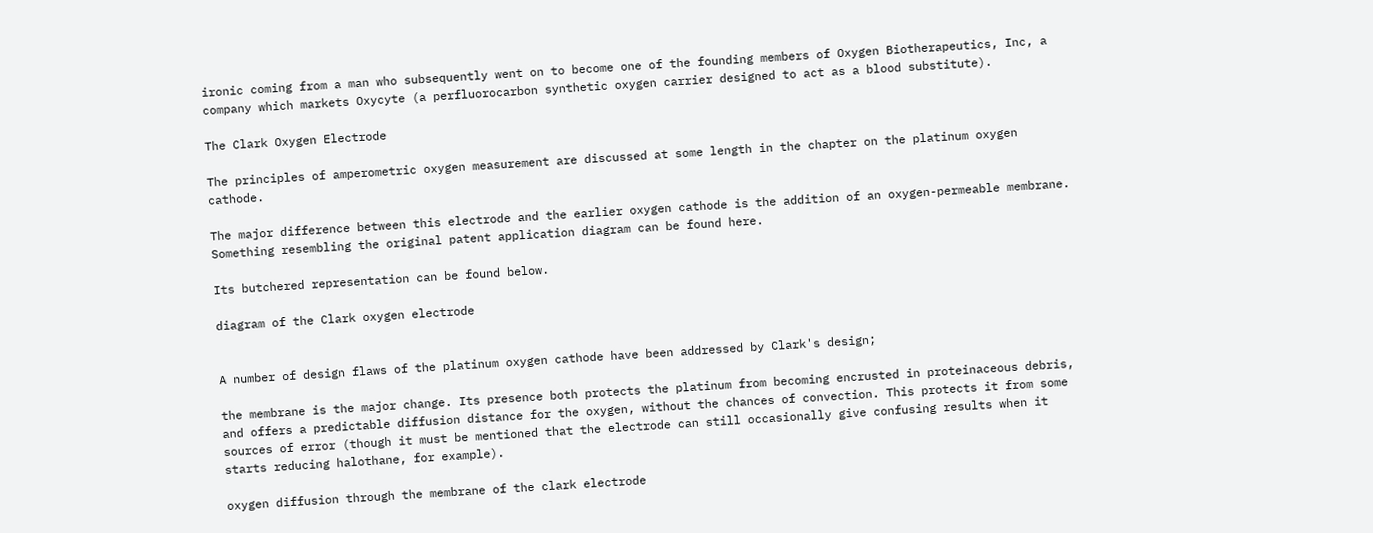ironic coming from a man who subsequently went on to become one of the founding members of Oxygen Biotherapeutics, Inc, a company which markets Oxycyte (a perfluorocarbon synthetic oxygen carrier designed to act as a blood substitute).

The Clark Oxygen Electrode

The principles of amperometric oxygen measurement are discussed at some length in the chapter on the platinum oxygen cathode.

The major difference between this electrode and the earlier oxygen cathode is the addition of an oxygen-permeable membrane. Something resembling the original patent application diagram can be found here.

Its butchered representation can be found below.

diagram of the Clark oxygen electrode


A number of design flaws of the platinum oxygen cathode have been addressed by Clark's design;

the membrane is the major change. Its presence both protects the platinum from becoming encrusted in proteinaceous debris, and offers a predictable diffusion distance for the oxygen, without the chances of convection. This protects it from some sources of error (though it must be mentioned that the electrode can still occasionally give confusing results when it starts reducing halothane, for example).

oxygen diffusion through the membrane of the clark electrode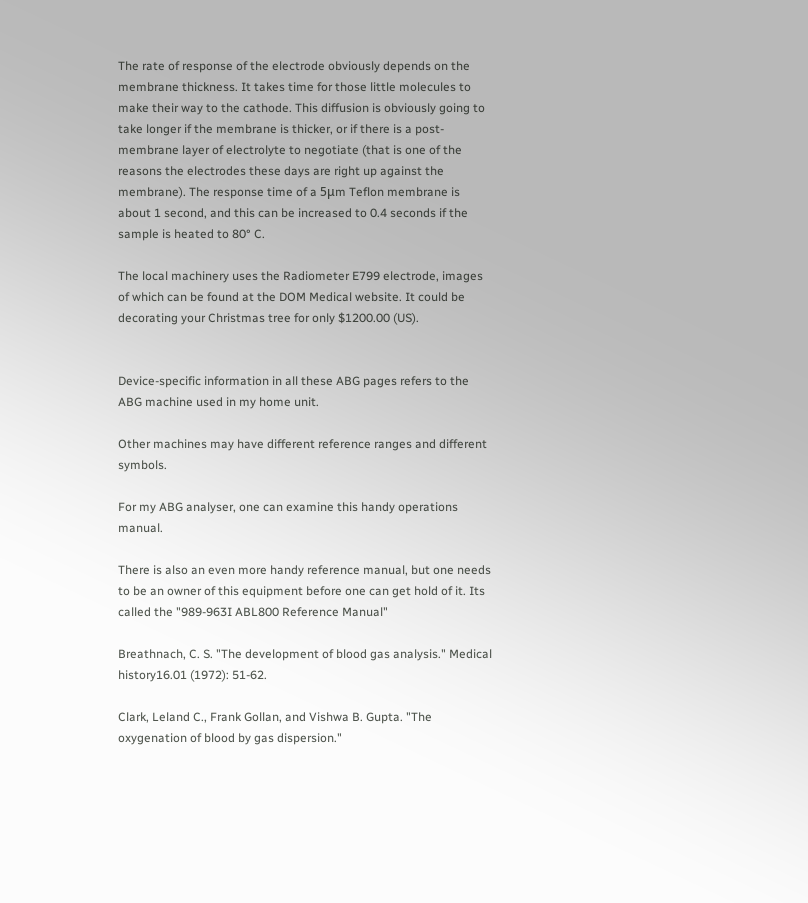The rate of response of the electrode obviously depends on the membrane thickness. It takes time for those little molecules to make their way to the cathode. This diffusion is obviously going to take longer if the membrane is thicker, or if there is a post-membrane layer of electrolyte to negotiate (that is one of the reasons the electrodes these days are right up against the membrane). The response time of a 5μm Teflon membrane is about 1 second, and this can be increased to 0.4 seconds if the sample is heated to 80° C.

The local machinery uses the Radiometer E799 electrode, images of which can be found at the DOM Medical website. It could be decorating your Christmas tree for only $1200.00 (US).


Device-specific information in all these ABG pages refers to the ABG machine used in my home unit.

Other machines may have different reference ranges and different symbols.

For my ABG analyser, one can examine this handy operations manual.

There is also an even more handy reference manual, but one needs to be an owner of this equipment before one can get hold of it. Its called the "989-963I ABL800 Reference Manual"

Breathnach, C. S. "The development of blood gas analysis." Medical history16.01 (1972): 51-62.

Clark, Leland C., Frank Gollan, and Vishwa B. Gupta. "The oxygenation of blood by gas dispersion."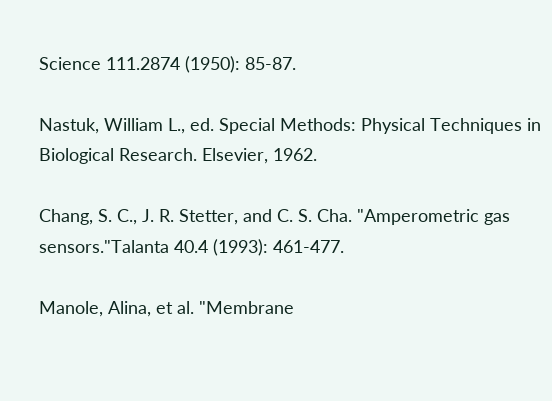Science 111.2874 (1950): 85-87.

Nastuk, William L., ed. Special Methods: Physical Techniques in Biological Research. Elsevier, 1962.

Chang, S. C., J. R. Stetter, and C. S. Cha. "Amperometric gas sensors."Talanta 40.4 (1993): 461-477.

Manole, Alina, et al. "Membrane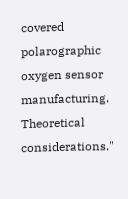covered polarographic oxygen sensor manufacturing. Theoretical considerations."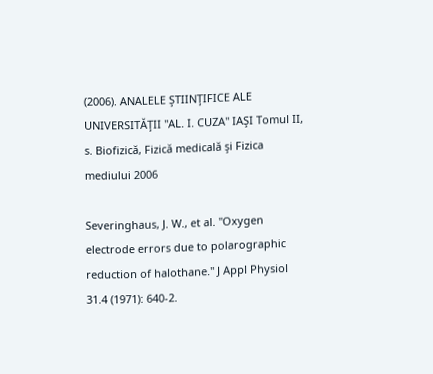(2006). ANALELE ŞTIINŢIFICE ALE UNIVERSITĂŢII "AL. I. CUZA" IAŞI Tomul II, s. Biofizică, Fizică medicală şi Fizica mediului 2006

Severinghaus, J. W., et al. "Oxygen electrode errors due to polarographic reduction of halothane." J Appl Physiol 31.4 (1971): 640-2.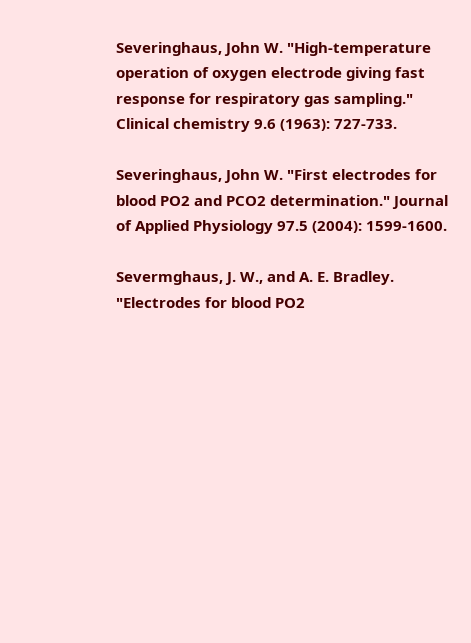Severinghaus, John W. "High-temperature operation of oxygen electrode giving fast response for respiratory gas sampling." Clinical chemistry 9.6 (1963): 727-733.

Severinghaus, John W. "First electrodes for blood PO2 and PCO2 determination." Journal of Applied Physiology 97.5 (2004): 1599-1600.

Severmghaus, J. W., and A. E. Bradley. "Electrodes for blood PO2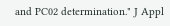and PC02 determination." J Appl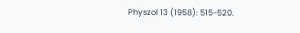Physzol 13 (1958): 515-520.